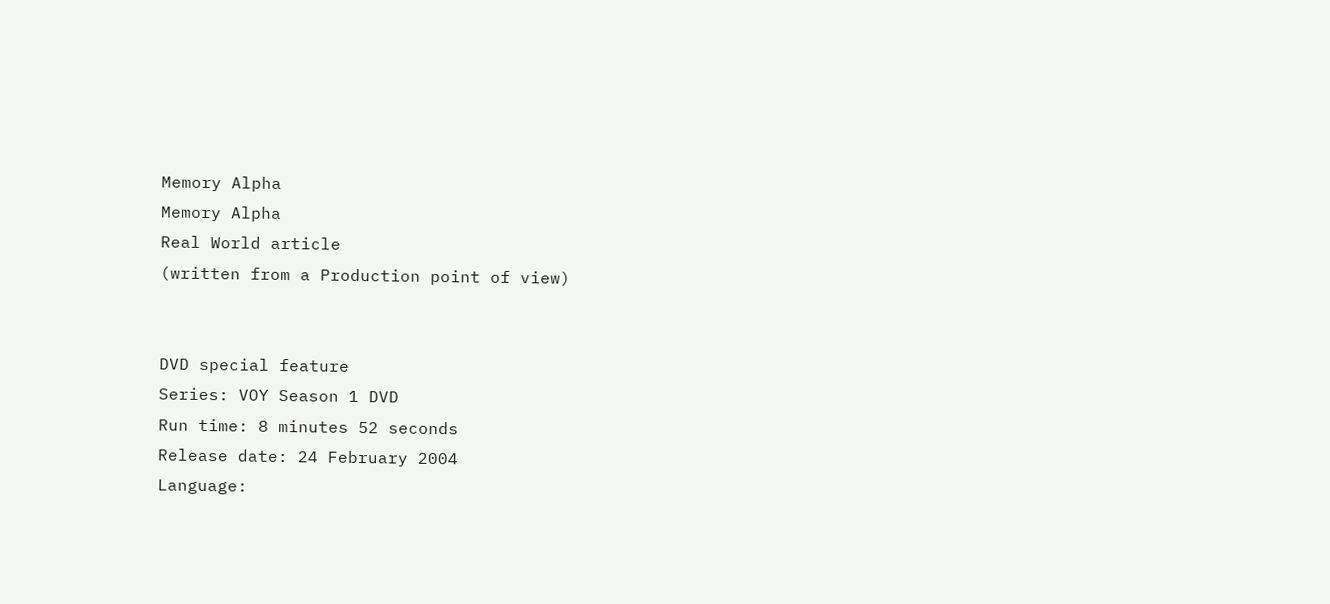Memory Alpha
Memory Alpha
Real World article
(written from a Production point of view)


DVD special feature
Series: VOY Season 1 DVD
Run time: 8 minutes 52 seconds
Release date: 24 February 2004
Language: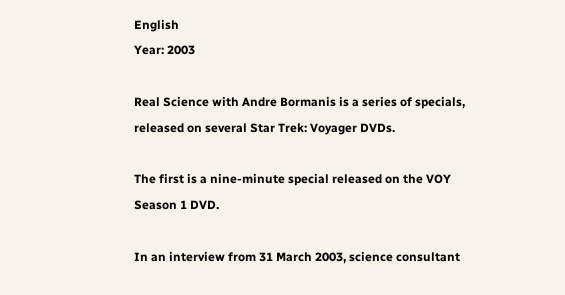English
Year: 2003

Real Science with Andre Bormanis is a series of specials, released on several Star Trek: Voyager DVDs.

The first is a nine-minute special released on the VOY Season 1 DVD.

In an interview from 31 March 2003, science consultant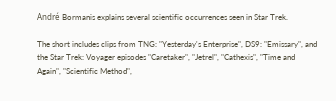André Bormanis explains several scientific occurrences seen in Star Trek.

The short includes clips from TNG: "Yesterday's Enterprise", DS9: "Emissary", and the Star Trek: Voyager episodes "Caretaker", "Jetrel", "Cathexis", "Time and Again", "Scientific Method",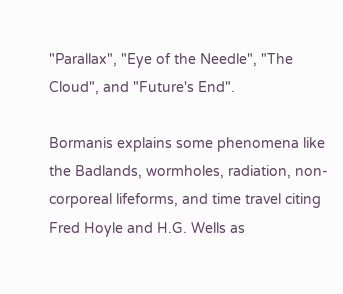"Parallax", "Eye of the Needle", "The Cloud", and "Future's End".

Bormanis explains some phenomena like the Badlands, wormholes, radiation, non-corporeal lifeforms, and time travel citing Fred Hoyle and H.G. Wells as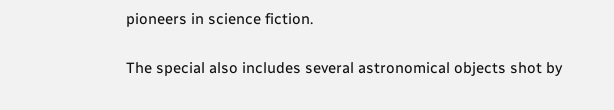pioneers in science fiction.

The special also includes several astronomical objects shot by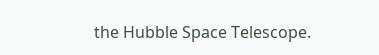the Hubble Space Telescope.